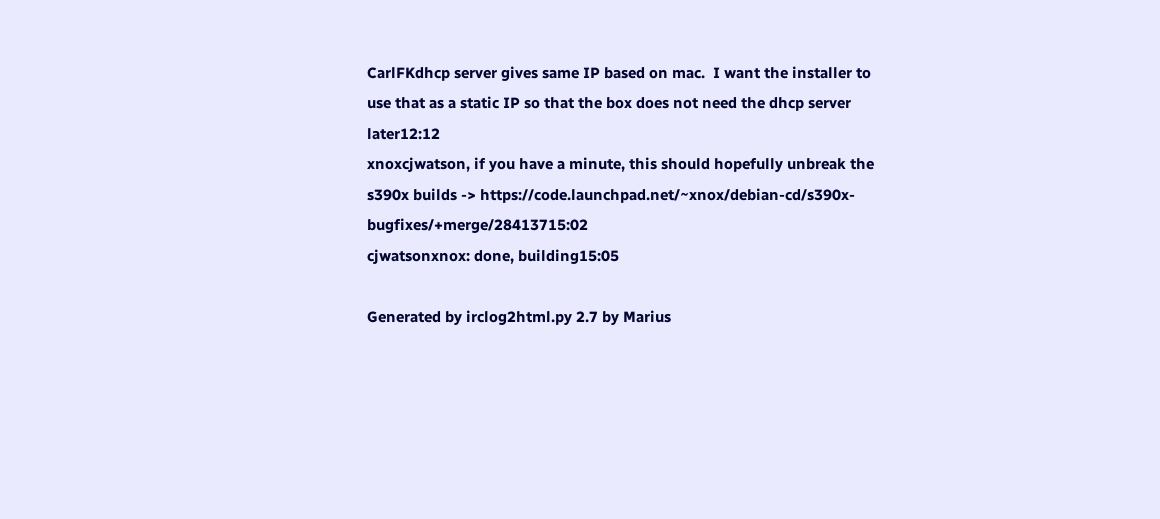CarlFKdhcp server gives same IP based on mac.  I want the installer to use that as a static IP so that the box does not need the dhcp server later12:12
xnoxcjwatson, if you have a minute, this should hopefully unbreak the s390x builds -> https://code.launchpad.net/~xnox/debian-cd/s390x-bugfixes/+merge/28413715:02
cjwatsonxnox: done, building15:05

Generated by irclog2html.py 2.7 by Marius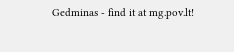Gedminas - find it at mg.pov.lt!